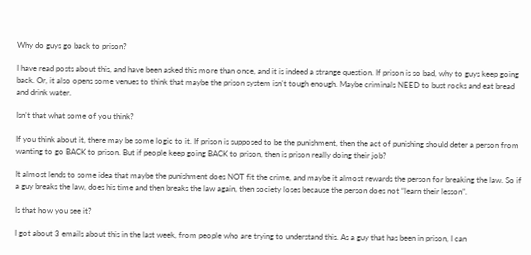Why do guys go back to prison?

I have read posts about this, and have been asked this more than once, and it is indeed a strange question. If prison is so bad, why to guys keep going back. Or, it also opens some venues to think that maybe the prison system isn’t tough enough. Maybe criminals NEED to bust rocks and eat bread and drink water.

Isn’t that what some of you think?

If you think about it, there may be some logic to it. If prison is supposed to be the punishment, then the act of punishing should deter a person from wanting to go BACK to prison. But if people keep going BACK to prison, then is prison really doing their job?

It almost lends to some idea that maybe the punishment does NOT fit the crime, and maybe it almost rewards the person for breaking the law. So if a guy breaks the law, does his time and then breaks the law again, then society loses because the person does not “learn their lesson”.

Is that how you see it?

I got about 3 emails about this in the last week, from people who are trying to understand this. As a guy that has been in prison, I can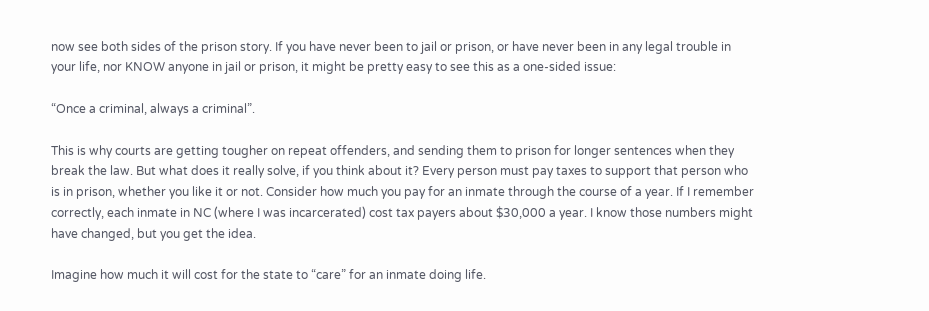now see both sides of the prison story. If you have never been to jail or prison, or have never been in any legal trouble in your life, nor KNOW anyone in jail or prison, it might be pretty easy to see this as a one-sided issue:

“Once a criminal, always a criminal”.

This is why courts are getting tougher on repeat offenders, and sending them to prison for longer sentences when they break the law. But what does it really solve, if you think about it? Every person must pay taxes to support that person who is in prison, whether you like it or not. Consider how much you pay for an inmate through the course of a year. If I remember correctly, each inmate in NC (where I was incarcerated) cost tax payers about $30,000 a year. I know those numbers might have changed, but you get the idea.

Imagine how much it will cost for the state to “care” for an inmate doing life.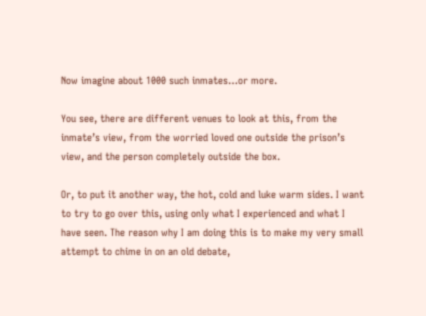Now imagine about 1000 such inmates…or more.

You see, there are different venues to look at this, from the inmate’s view, from the worried loved one outside the prison’s view, and the person completely outside the box.

Or, to put it another way, the hot, cold and luke warm sides. I want to try to go over this, using only what I experienced and what I have seen. The reason why I am doing this is to make my very small attempt to chime in on an old debate,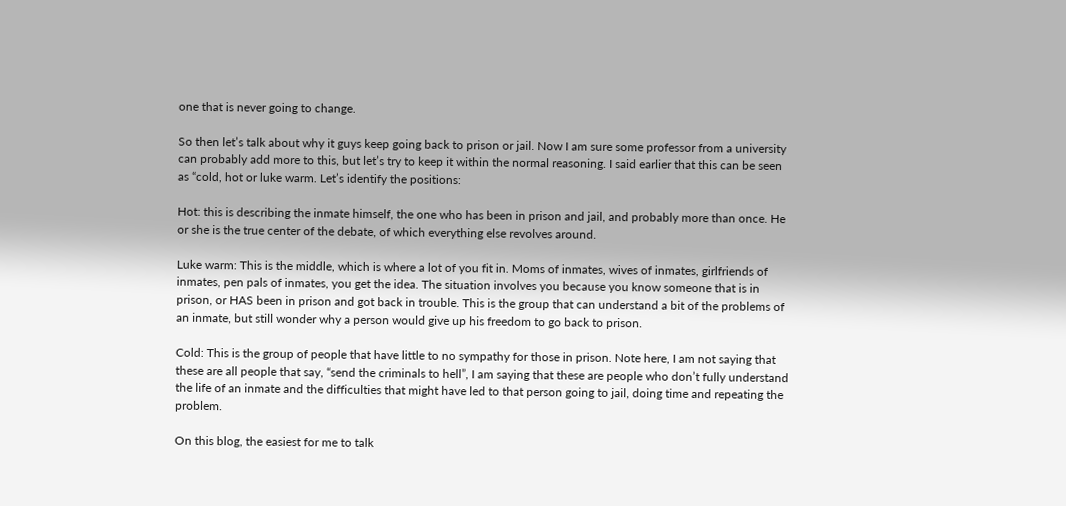one that is never going to change.

So then let’s talk about why it guys keep going back to prison or jail. Now I am sure some professor from a university can probably add more to this, but let’s try to keep it within the normal reasoning. I said earlier that this can be seen as “cold, hot or luke warm. Let’s identify the positions:

Hot: this is describing the inmate himself, the one who has been in prison and jail, and probably more than once. He or she is the true center of the debate, of which everything else revolves around.

Luke warm: This is the middle, which is where a lot of you fit in. Moms of inmates, wives of inmates, girlfriends of inmates, pen pals of inmates, you get the idea. The situation involves you because you know someone that is in prison, or HAS been in prison and got back in trouble. This is the group that can understand a bit of the problems of an inmate, but still wonder why a person would give up his freedom to go back to prison.

Cold: This is the group of people that have little to no sympathy for those in prison. Note here, I am not saying that these are all people that say, “send the criminals to hell”, I am saying that these are people who don’t fully understand the life of an inmate and the difficulties that might have led to that person going to jail, doing time and repeating the problem.

On this blog, the easiest for me to talk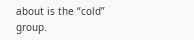about is the “cold” group.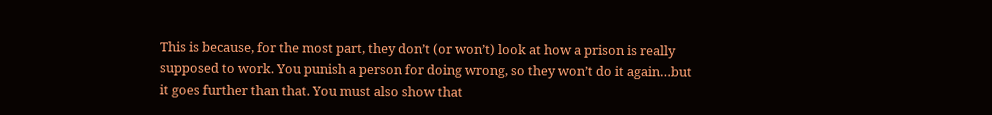This is because, for the most part, they don’t (or won’t) look at how a prison is really supposed to work. You punish a person for doing wrong, so they won’t do it again…but it goes further than that. You must also show that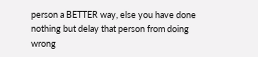person a BETTER way, else you have done nothing but delay that person from doing wrong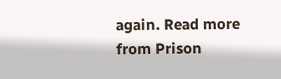again. Read more from Prison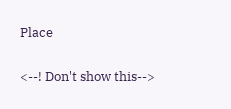Place

<--! Don't show this-->